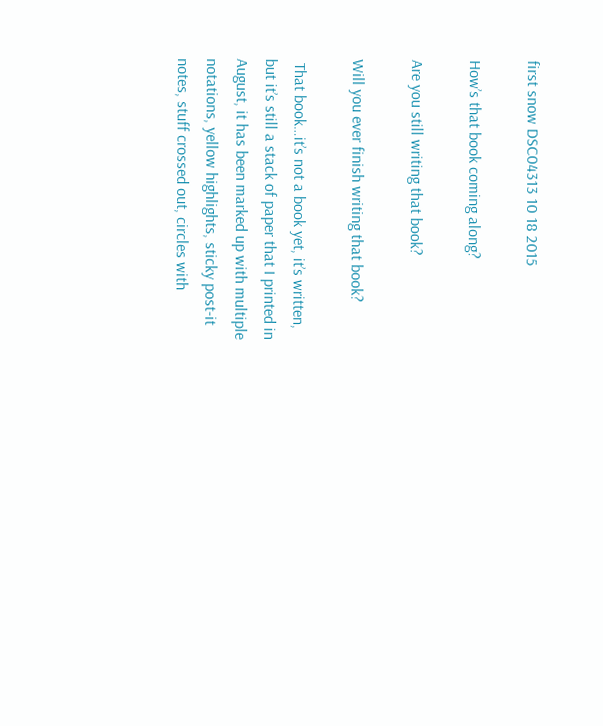first snow DSC04313 10 18 2015

How’s that book coming along?

Are you still writing that book?

Will you ever finish writing that book?

 That book…it’s not a book yet, it’s written, but it’s still a stack of paper that I printed in August, it has been marked up with multiple notations, yellow highlights, sticky post-it notes, stuff crossed out, circles with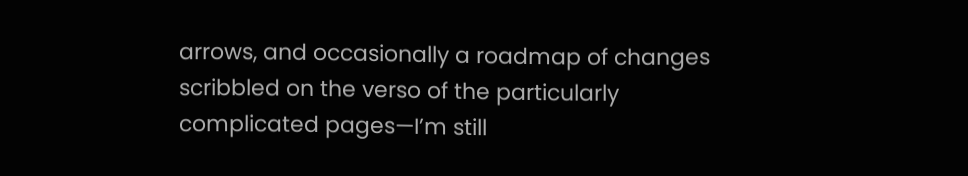arrows, and occasionally a roadmap of changes scribbled on the verso of the particularly complicated pages—I’m still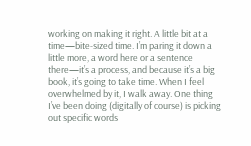working on making it right. A little bit at a time—bite-sized time. I’m paring it down a little more, a word here or a sentence there—it’s a process, and because it’s a big book, it’s going to take time. When I feel overwhelmed by it, I walk away. One thing I’ve been doing (digitally of course) is picking out specific words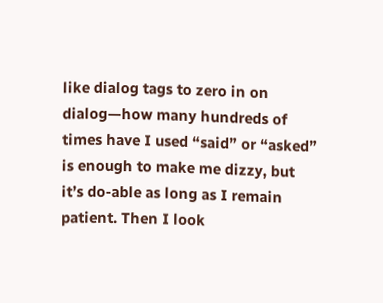like dialog tags to zero in on dialog—how many hundreds of times have I used “said” or “asked” is enough to make me dizzy, but it’s do-able as long as I remain patient. Then I look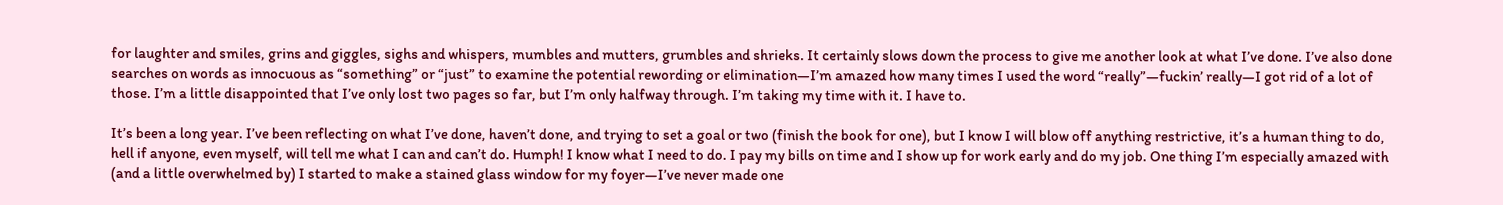for laughter and smiles, grins and giggles, sighs and whispers, mumbles and mutters, grumbles and shrieks. It certainly slows down the process to give me another look at what I’ve done. I’ve also done searches on words as innocuous as “something” or “just” to examine the potential rewording or elimination—I’m amazed how many times I used the word “really”—fuckin’ really—I got rid of a lot of those. I’m a little disappointed that I’ve only lost two pages so far, but I’m only halfway through. I’m taking my time with it. I have to.

It’s been a long year. I’ve been reflecting on what I’ve done, haven’t done, and trying to set a goal or two (finish the book for one), but I know I will blow off anything restrictive, it’s a human thing to do, hell if anyone, even myself, will tell me what I can and can’t do. Humph! I know what I need to do. I pay my bills on time and I show up for work early and do my job. One thing I’m especially amazed with (and a little overwhelmed by) I started to make a stained glass window for my foyer—I’ve never made one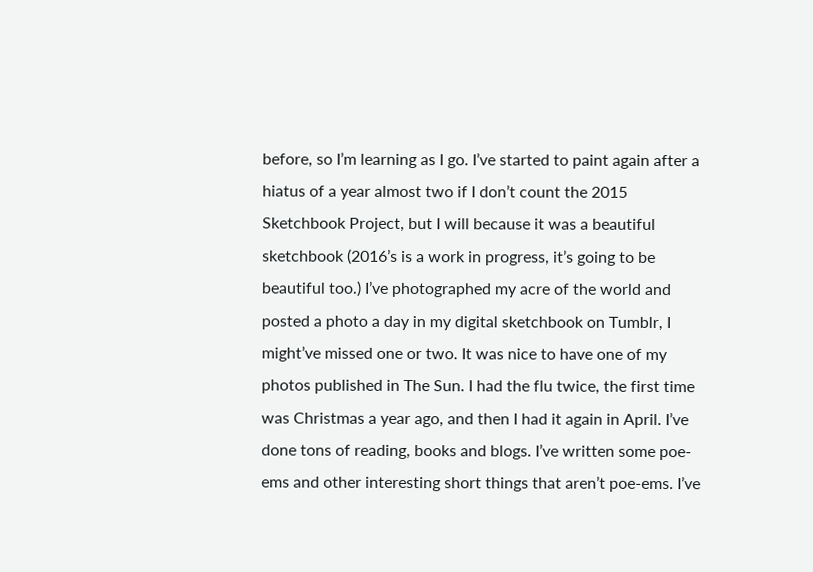before, so I’m learning as I go. I’ve started to paint again after a hiatus of a year almost two if I don’t count the 2015 Sketchbook Project, but I will because it was a beautiful sketchbook (2016’s is a work in progress, it’s going to be beautiful too.) I’ve photographed my acre of the world and posted a photo a day in my digital sketchbook on Tumblr, I might’ve missed one or two. It was nice to have one of my photos published in The Sun. I had the flu twice, the first time was Christmas a year ago, and then I had it again in April. I’ve done tons of reading, books and blogs. I’ve written some poe-ems and other interesting short things that aren’t poe-ems. I’ve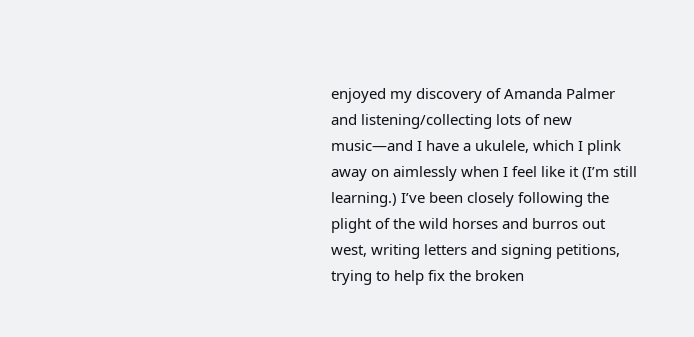enjoyed my discovery of Amanda Palmer and listening/collecting lots of new music—and I have a ukulele, which I plink away on aimlessly when I feel like it (I’m still learning.) I’ve been closely following the plight of the wild horses and burros out west, writing letters and signing petitions, trying to help fix the broken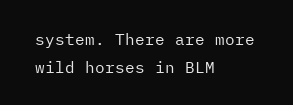system. There are more wild horses in BLM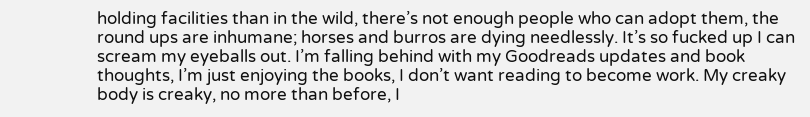holding facilities than in the wild, there’s not enough people who can adopt them, the round ups are inhumane; horses and burros are dying needlessly. It’s so fucked up I can scream my eyeballs out. I’m falling behind with my Goodreads updates and book thoughts, I’m just enjoying the books, I don’t want reading to become work. My creaky body is creaky, no more than before, I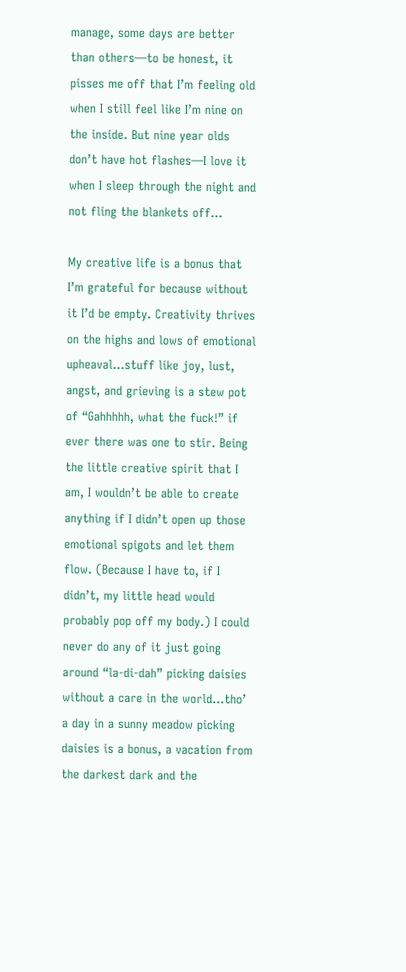manage, some days are better than others—to be honest, it pisses me off that I’m feeling old when I still feel like I’m nine on the inside. But nine year olds don’t have hot flashes—I love it when I sleep through the night and not fling the blankets off…

My creative life is a bonus that I’m grateful for because without it I’d be empty. Creativity thrives on the highs and lows of emotional upheaval…stuff like joy, lust, angst, and grieving is a stew pot of “Gahhhhh, what the fuck!” if ever there was one to stir. Being the little creative spirit that I am, I wouldn’t be able to create anything if I didn’t open up those emotional spigots and let them flow. (Because I have to, if I didn’t, my little head would probably pop off my body.) I could never do any of it just going around “la-di-dah” picking daisies without a care in the world…tho’ a day in a sunny meadow picking daisies is a bonus, a vacation from the darkest dark and the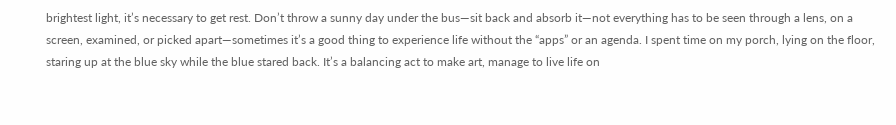brightest light, it’s necessary to get rest. Don’t throw a sunny day under the bus—sit back and absorb it—not everything has to be seen through a lens, on a screen, examined, or picked apart—sometimes it’s a good thing to experience life without the “apps” or an agenda. I spent time on my porch, lying on the floor, staring up at the blue sky while the blue stared back. It’s a balancing act to make art, manage to live life on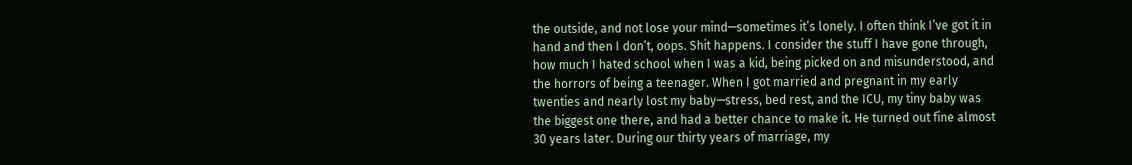the outside, and not lose your mind—sometimes it’s lonely. I often think I’ve got it in hand and then I don’t, oops. Shit happens. I consider the stuff I have gone through, how much I hated school when I was a kid, being picked on and misunderstood, and the horrors of being a teenager. When I got married and pregnant in my early twenties and nearly lost my baby—stress, bed rest, and the ICU, my tiny baby was the biggest one there, and had a better chance to make it. He turned out fine almost 30 years later. During our thirty years of marriage, my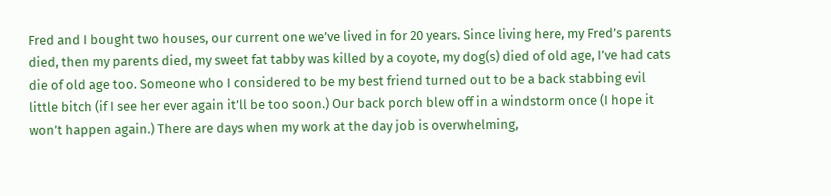Fred and I bought two houses, our current one we’ve lived in for 20 years. Since living here, my Fred’s parents died, then my parents died, my sweet fat tabby was killed by a coyote, my dog(s) died of old age, I’ve had cats die of old age too. Someone who I considered to be my best friend turned out to be a back stabbing evil little bitch (if I see her ever again it’ll be too soon.) Our back porch blew off in a windstorm once (I hope it won’t happen again.) There are days when my work at the day job is overwhelming,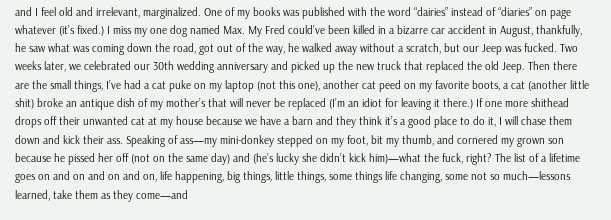and I feel old and irrelevant, marginalized. One of my books was published with the word “dairies” instead of “diaries” on page whatever (it’s fixed.) I miss my one dog named Max. My Fred could’ve been killed in a bizarre car accident in August, thankfully, he saw what was coming down the road, got out of the way, he walked away without a scratch, but our Jeep was fucked. Two weeks later, we celebrated our 30th wedding anniversary and picked up the new truck that replaced the old Jeep. Then there are the small things, I’ve had a cat puke on my laptop (not this one), another cat peed on my favorite boots, a cat (another little shit) broke an antique dish of my mother’s that will never be replaced (I’m an idiot for leaving it there.) If one more shithead drops off their unwanted cat at my house because we have a barn and they think it’s a good place to do it, I will chase them down and kick their ass. Speaking of ass—my mini-donkey stepped on my foot, bit my thumb, and cornered my grown son because he pissed her off (not on the same day) and (he’s lucky she didn’t kick him)—what the fuck, right? The list of a lifetime goes on and on and on and on, life happening, big things, little things, some things life changing, some not so much—lessons learned, take them as they come—and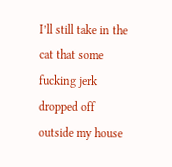I’ll still take in the cat that some fucking jerk dropped off outside my house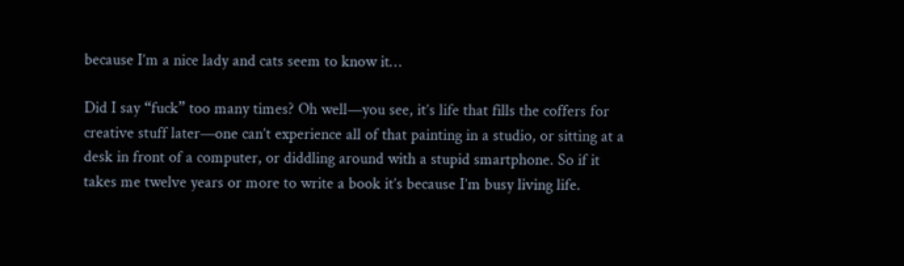because I’m a nice lady and cats seem to know it…

Did I say “fuck” too many times? Oh well—you see, it’s life that fills the coffers for creative stuff later—one can’t experience all of that painting in a studio, or sitting at a desk in front of a computer, or diddling around with a stupid smartphone. So if it takes me twelve years or more to write a book it’s because I’m busy living life.